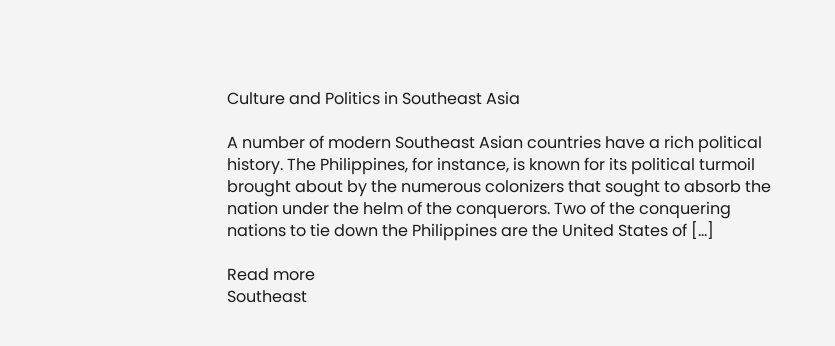Culture and Politics in Southeast Asia

A number of modern Southeast Asian countries have a rich political history. The Philippines, for instance, is known for its political turmoil brought about by the numerous colonizers that sought to absorb the nation under the helm of the conquerors. Two of the conquering nations to tie down the Philippines are the United States of […]

Read more
Southeast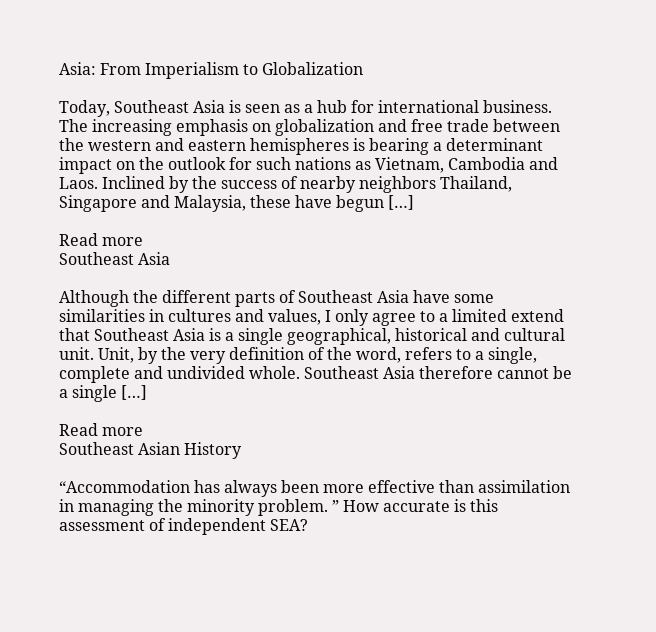Asia: From Imperialism to Globalization

Today, Southeast Asia is seen as a hub for international business. The increasing emphasis on globalization and free trade between the western and eastern hemispheres is bearing a determinant impact on the outlook for such nations as Vietnam, Cambodia and Laos. Inclined by the success of nearby neighbors Thailand, Singapore and Malaysia, these have begun […]

Read more
Southeast Asia

Although the different parts of Southeast Asia have some similarities in cultures and values, I only agree to a limited extend that Southeast Asia is a single geographical, historical and cultural unit. Unit, by the very definition of the word, refers to a single, complete and undivided whole. Southeast Asia therefore cannot be a single […]

Read more
Southeast Asian History

“Accommodation has always been more effective than assimilation in managing the minority problem. ” How accurate is this assessment of independent SEA?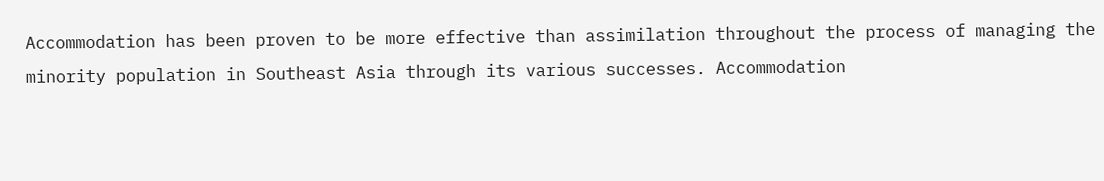Accommodation has been proven to be more effective than assimilation throughout the process of managing the minority population in Southeast Asia through its various successes. Accommodation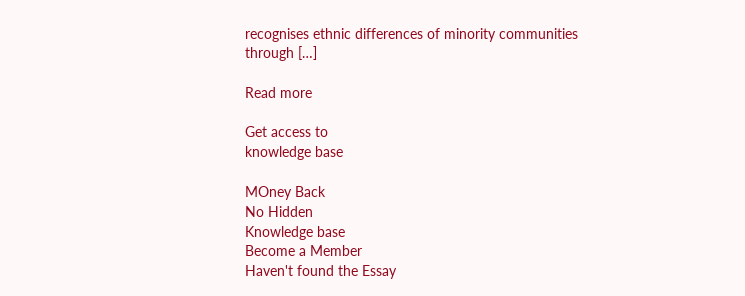recognises ethnic differences of minority communities through […]

Read more

Get access to
knowledge base

MOney Back
No Hidden
Knowledge base
Become a Member
Haven't found the Essay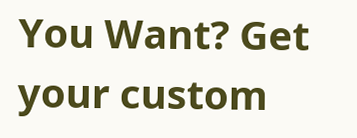You Want? Get your custom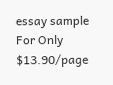essay sample For Only $13.90/page